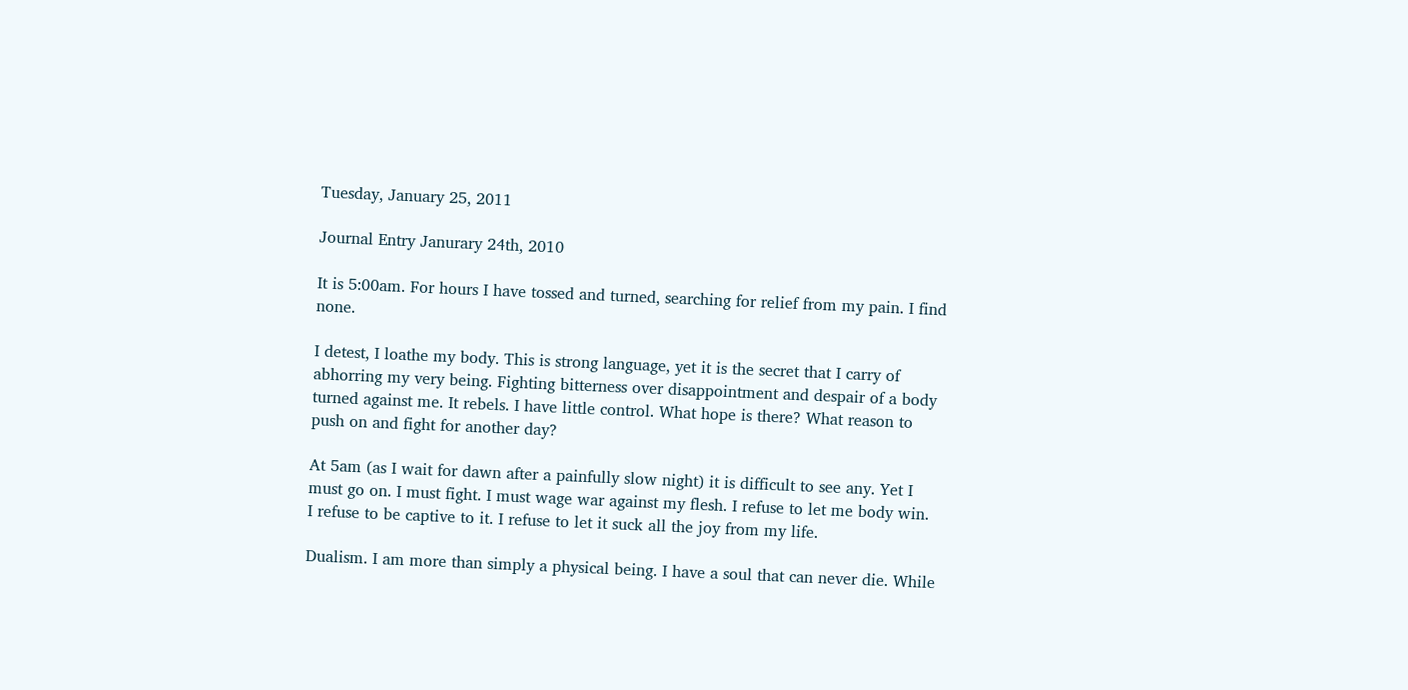Tuesday, January 25, 2011

Journal Entry Janurary 24th, 2010

It is 5:00am. For hours I have tossed and turned, searching for relief from my pain. I find none.

I detest, I loathe my body. This is strong language, yet it is the secret that I carry of abhorring my very being. Fighting bitterness over disappointment and despair of a body turned against me. It rebels. I have little control. What hope is there? What reason to push on and fight for another day?

At 5am (as I wait for dawn after a painfully slow night) it is difficult to see any. Yet I must go on. I must fight. I must wage war against my flesh. I refuse to let me body win. I refuse to be captive to it. I refuse to let it suck all the joy from my life.

Dualism. I am more than simply a physical being. I have a soul that can never die. While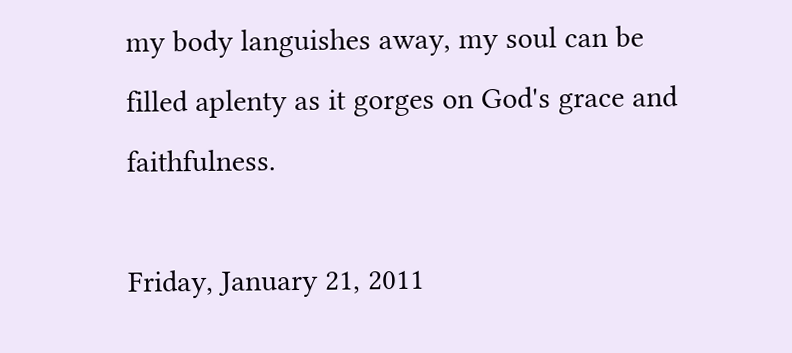my body languishes away, my soul can be filled aplenty as it gorges on God's grace and faithfulness.

Friday, January 21, 2011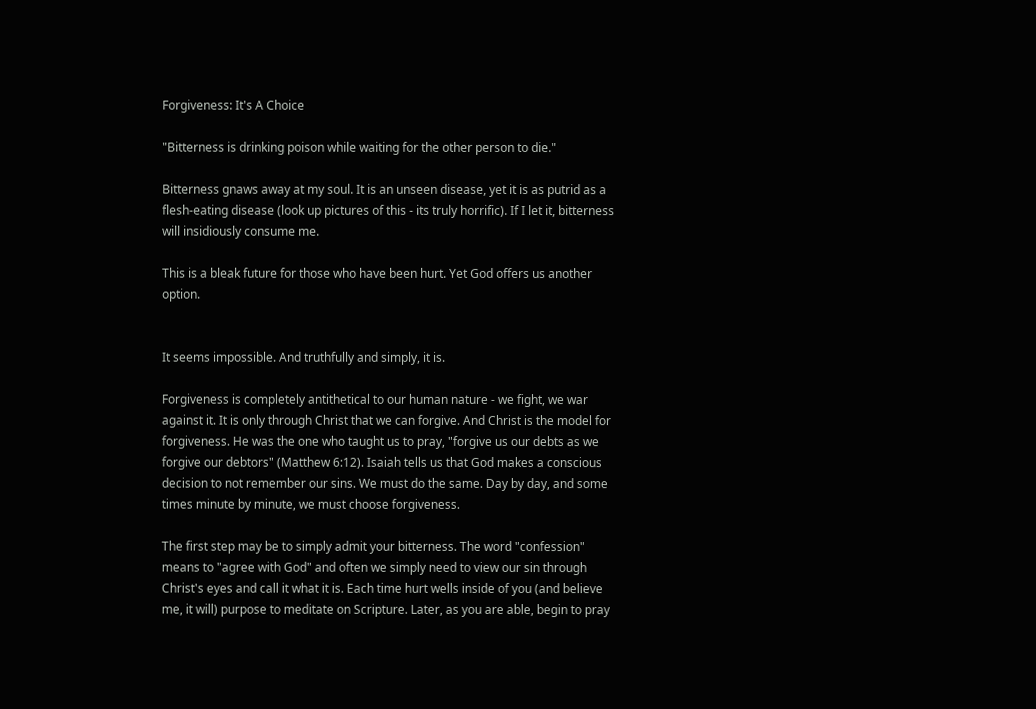Forgiveness: It's A Choice

"Bitterness is drinking poison while waiting for the other person to die."

Bitterness gnaws away at my soul. It is an unseen disease, yet it is as putrid as a flesh-eating disease (look up pictures of this - its truly horrific). If I let it, bitterness will insidiously consume me.

This is a bleak future for those who have been hurt. Yet God offers us another option.


It seems impossible. And truthfully and simply, it is.

Forgiveness is completely antithetical to our human nature - we fight, we war against it. It is only through Christ that we can forgive. And Christ is the model for forgiveness. He was the one who taught us to pray, "forgive us our debts as we forgive our debtors" (Matthew 6:12). Isaiah tells us that God makes a conscious decision to not remember our sins. We must do the same. Day by day, and some times minute by minute, we must choose forgiveness.

The first step may be to simply admit your bitterness. The word "confession" means to "agree with God" and often we simply need to view our sin through Christ's eyes and call it what it is. Each time hurt wells inside of you (and believe me, it will) purpose to meditate on Scripture. Later, as you are able, begin to pray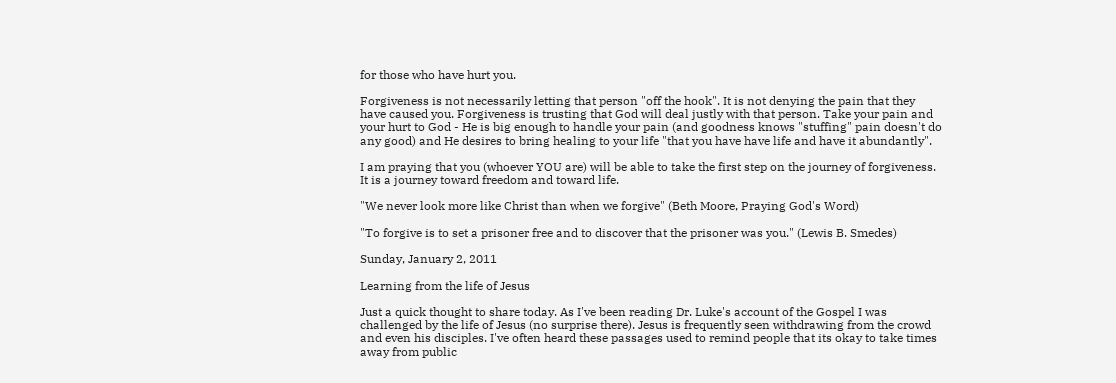for those who have hurt you.

Forgiveness is not necessarily letting that person "off the hook". It is not denying the pain that they have caused you. Forgiveness is trusting that God will deal justly with that person. Take your pain and your hurt to God - He is big enough to handle your pain (and goodness knows "stuffing" pain doesn't do any good) and He desires to bring healing to your life "that you have have life and have it abundantly".

I am praying that you (whoever YOU are) will be able to take the first step on the journey of forgiveness. It is a journey toward freedom and toward life.

"We never look more like Christ than when we forgive" (Beth Moore, Praying God's Word)

"To forgive is to set a prisoner free and to discover that the prisoner was you." (Lewis B. Smedes)

Sunday, January 2, 2011

Learning from the life of Jesus

Just a quick thought to share today. As I've been reading Dr. Luke's account of the Gospel I was challenged by the life of Jesus (no surprise there). Jesus is frequently seen withdrawing from the crowd and even his disciples. I've often heard these passages used to remind people that its okay to take times away from public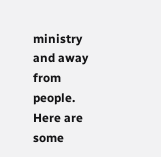ministry and away from people. Here are some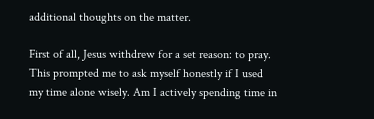additional thoughts on the matter.

First of all, Jesus withdrew for a set reason: to pray. This prompted me to ask myself honestly if I used my time alone wisely. Am I actively spending time in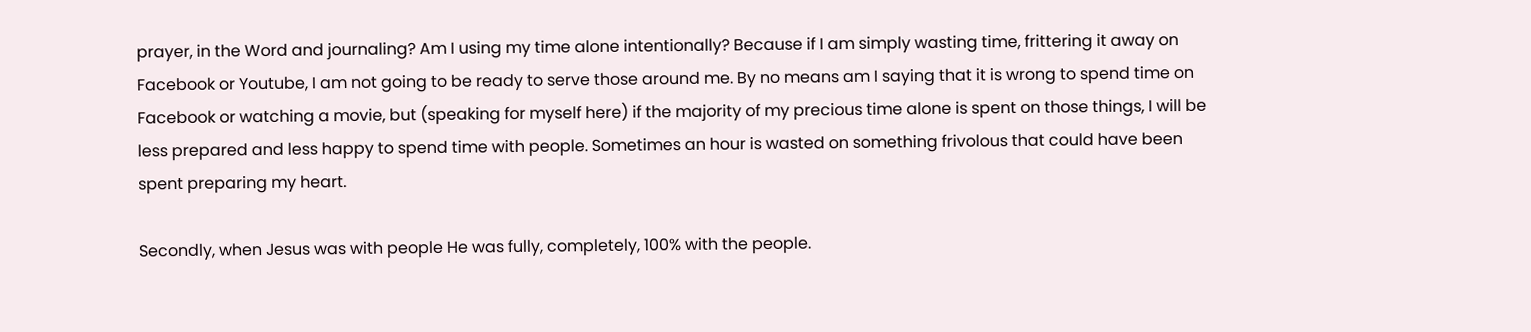prayer, in the Word and journaling? Am I using my time alone intentionally? Because if I am simply wasting time, frittering it away on Facebook or Youtube, I am not going to be ready to serve those around me. By no means am I saying that it is wrong to spend time on Facebook or watching a movie, but (speaking for myself here) if the majority of my precious time alone is spent on those things, I will be less prepared and less happy to spend time with people. Sometimes an hour is wasted on something frivolous that could have been spent preparing my heart.

Secondly, when Jesus was with people He was fully, completely, 100% with the people.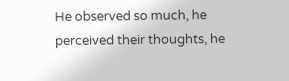He observed so much, he perceived their thoughts, he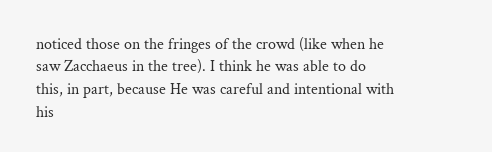noticed those on the fringes of the crowd (like when he saw Zacchaeus in the tree). I think he was able to do this, in part, because He was careful and intentional with his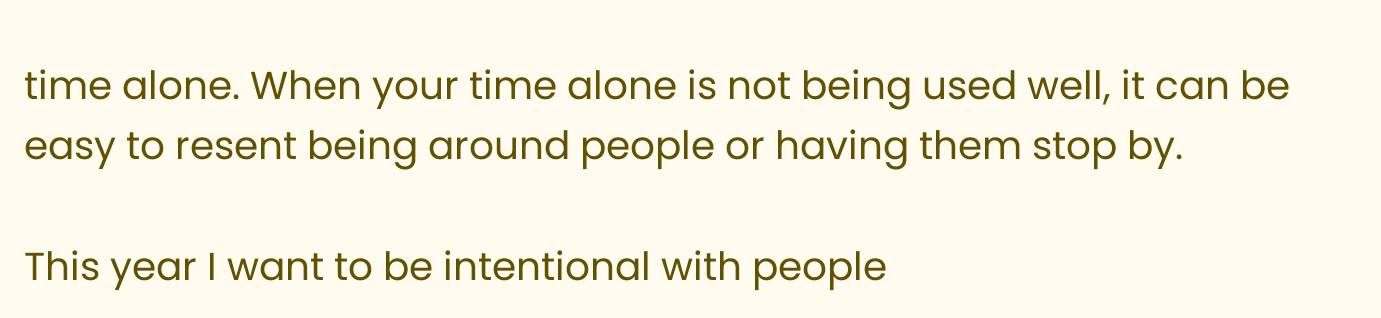time alone. When your time alone is not being used well, it can be easy to resent being around people or having them stop by.

This year I want to be intentional with people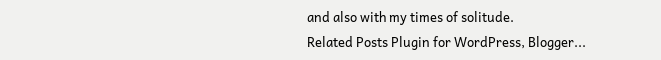and also with my times of solitude.
Related Posts Plugin for WordPress, Blogger...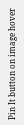Pin It button on image hover